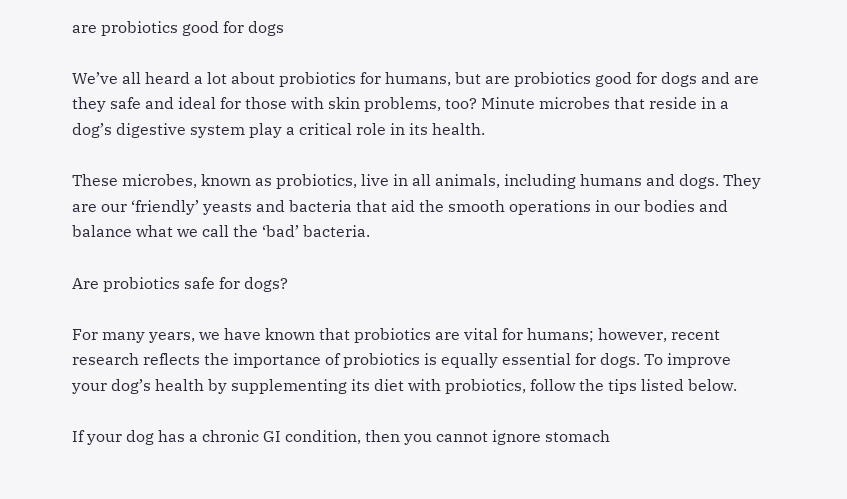are probiotics good for dogs

We’ve all heard a lot about probiotics for humans, but are probiotics good for dogs and are they safe and ideal for those with skin problems, too? Minute microbes that reside in a dog’s digestive system play a critical role in its health.

These microbes, known as probiotics, live in all animals, including humans and dogs. They are our ‘friendly’ yeasts and bacteria that aid the smooth operations in our bodies and balance what we call the ‘bad’ bacteria.

Are probiotics safe for dogs?

For many years, we have known that probiotics are vital for humans; however, recent research reflects the importance of probiotics is equally essential for dogs. To improve your dog’s health by supplementing its diet with probiotics, follow the tips listed below.

If your dog has a chronic GI condition, then you cannot ignore stomach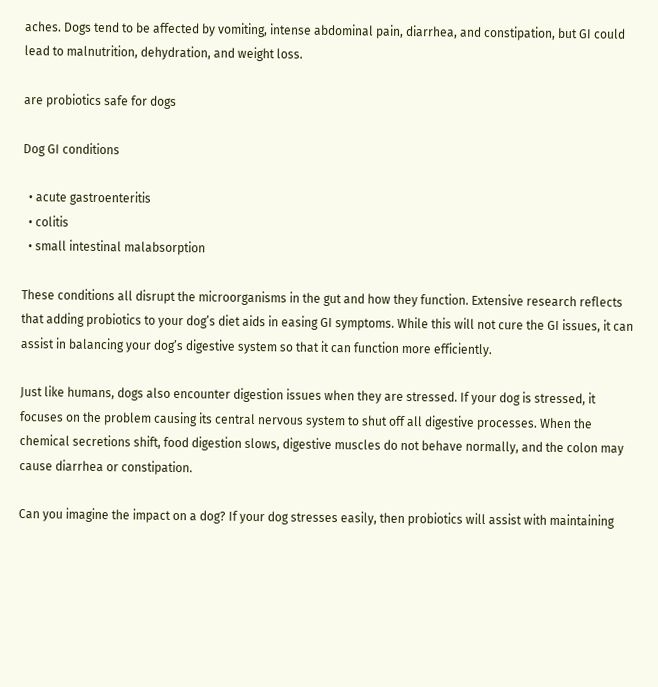aches. Dogs tend to be affected by vomiting, intense abdominal pain, diarrhea, and constipation, but GI could lead to malnutrition, dehydration, and weight loss.

are probiotics safe for dogs

Dog GI conditions

  • acute gastroenteritis
  • colitis
  • small intestinal malabsorption

These conditions all disrupt the microorganisms in the gut and how they function. Extensive research reflects that adding probiotics to your dog’s diet aids in easing GI symptoms. While this will not cure the GI issues, it can assist in balancing your dog’s digestive system so that it can function more efficiently.

Just like humans, dogs also encounter digestion issues when they are stressed. If your dog is stressed, it focuses on the problem causing its central nervous system to shut off all digestive processes. When the chemical secretions shift, food digestion slows, digestive muscles do not behave normally, and the colon may cause diarrhea or constipation.

Can you imagine the impact on a dog? If your dog stresses easily, then probiotics will assist with maintaining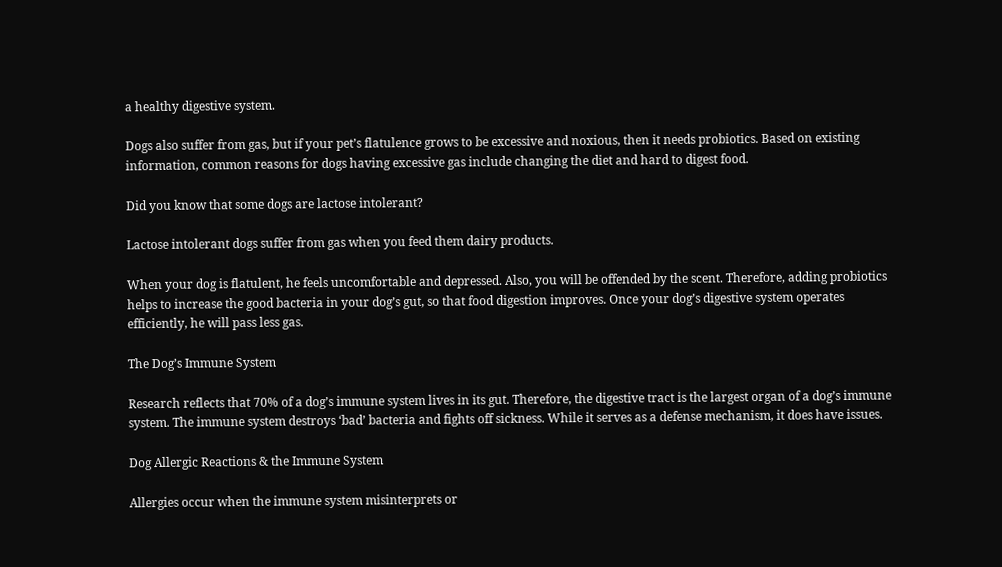a healthy digestive system.

Dogs also suffer from gas, but if your pet’s flatulence grows to be excessive and noxious, then it needs probiotics. Based on existing information, common reasons for dogs having excessive gas include changing the diet and hard to digest food.

Did you know that some dogs are lactose intolerant?

Lactose intolerant dogs suffer from gas when you feed them dairy products.

When your dog is flatulent, he feels uncomfortable and depressed. Also, you will be offended by the scent. Therefore, adding probiotics helps to increase the good bacteria in your dog’s gut, so that food digestion improves. Once your dog’s digestive system operates efficiently, he will pass less gas.

The Dog’s Immune System

Research reflects that 70% of a dog’s immune system lives in its gut. Therefore, the digestive tract is the largest organ of a dog’s immune system. The immune system destroys ‘bad’ bacteria and fights off sickness. While it serves as a defense mechanism, it does have issues.

Dog Allergic Reactions & the Immune System

Allergies occur when the immune system misinterprets or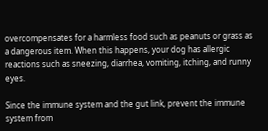overcompensates for a harmless food such as peanuts or grass as a dangerous item. When this happens, your dog has allergic reactions such as sneezing, diarrhea, vomiting, itching, and runny eyes.

Since the immune system and the gut link, prevent the immune system from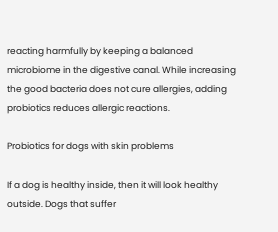reacting harmfully by keeping a balanced microbiome in the digestive canal. While increasing the good bacteria does not cure allergies, adding probiotics reduces allergic reactions.

Probiotics for dogs with skin problems

If a dog is healthy inside, then it will look healthy outside. Dogs that suffer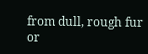from dull, rough fur or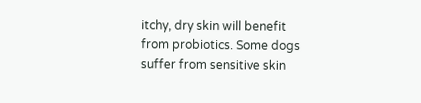itchy, dry skin will benefit from probiotics. Some dogs suffer from sensitive skin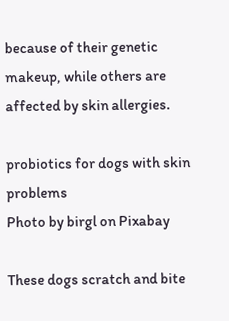because of their genetic makeup, while others are affected by skin allergies.

probiotics for dogs with skin problems
Photo by birgl on Pixabay

These dogs scratch and bite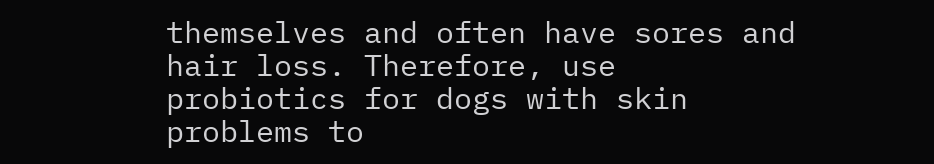themselves and often have sores and hair loss. Therefore, use probiotics for dogs with skin problems to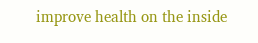improve health on the inside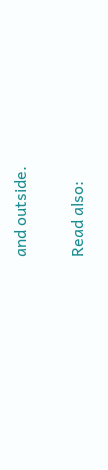and outside.

Read also: